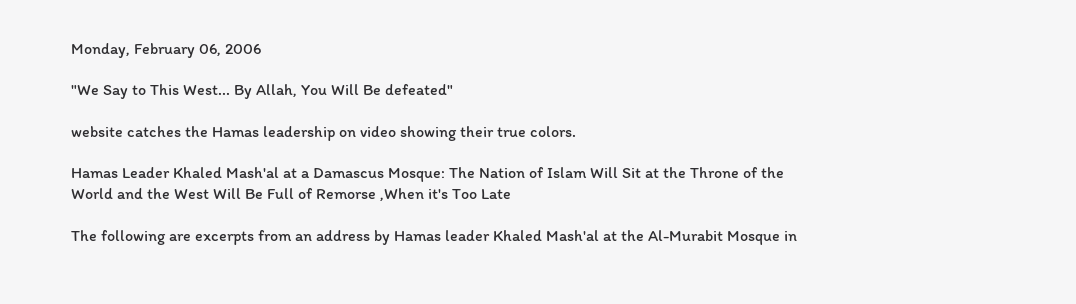Monday, February 06, 2006

"We Say to This West... By Allah, You Will Be defeated"

website catches the Hamas leadership on video showing their true colors.

Hamas Leader Khaled Mash'al at a Damascus Mosque: The Nation of Islam Will Sit at the Throne of the World and the West Will Be Full of Remorse ,When it's Too Late

The following are excerpts from an address by Hamas leader Khaled Mash'al at the Al-Murabit Mosque in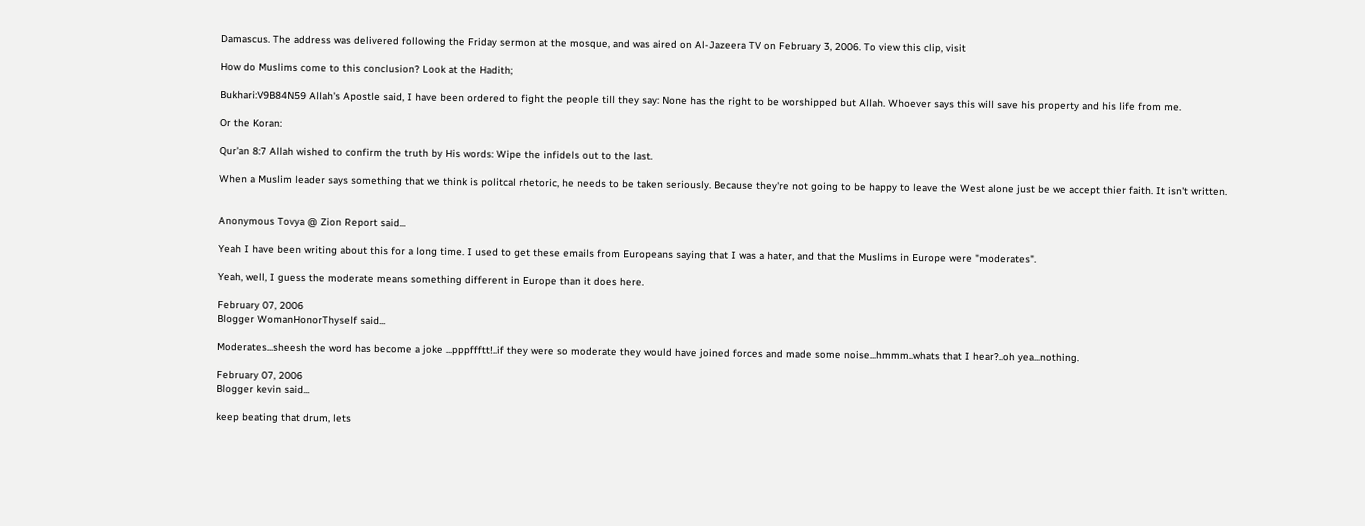Damascus. The address was delivered following the Friday sermon at the mosque, and was aired on Al-Jazeera TV on February 3, 2006. To view this clip, visit

How do Muslims come to this conclusion? Look at the Hadith;

Bukhari:V9B84N59 Allah's Apostle said, I have been ordered to fight the people till they say: None has the right to be worshipped but Allah. Whoever says this will save his property and his life from me.

Or the Koran:

Qur'an 8:7 Allah wished to confirm the truth by His words: Wipe the infidels out to the last.

When a Muslim leader says something that we think is politcal rhetoric, he needs to be taken seriously. Because they're not going to be happy to leave the West alone just be we accept thier faith. It isn't written.


Anonymous Tovya @ Zion Report said...

Yeah I have been writing about this for a long time. I used to get these emails from Europeans saying that I was a hater, and that the Muslims in Europe were "moderates".

Yeah, well, I guess the moderate means something different in Europe than it does here.

February 07, 2006
Blogger WomanHonorThyself said...

Moderates...sheesh the word has become a joke ...pppffftt!..if they were so moderate they would have joined forces and made some noise...hmmm..whats that I hear?..oh yea...nothing.

February 07, 2006
Blogger kevin said...

keep beating that drum, lets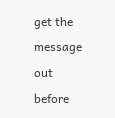get the message out before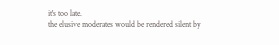it's too late.
the elusive moderates would be rendered silent by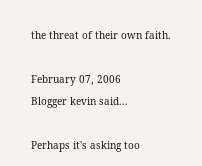the threat of their own faith.

February 07, 2006
Blogger kevin said...

Perhaps it's asking too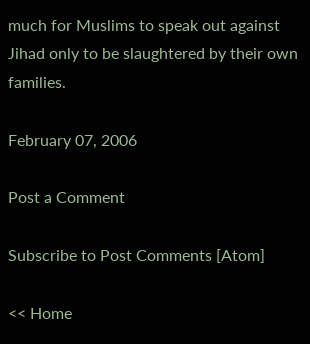much for Muslims to speak out against Jihad only to be slaughtered by their own families.

February 07, 2006

Post a Comment

Subscribe to Post Comments [Atom]

<< Home